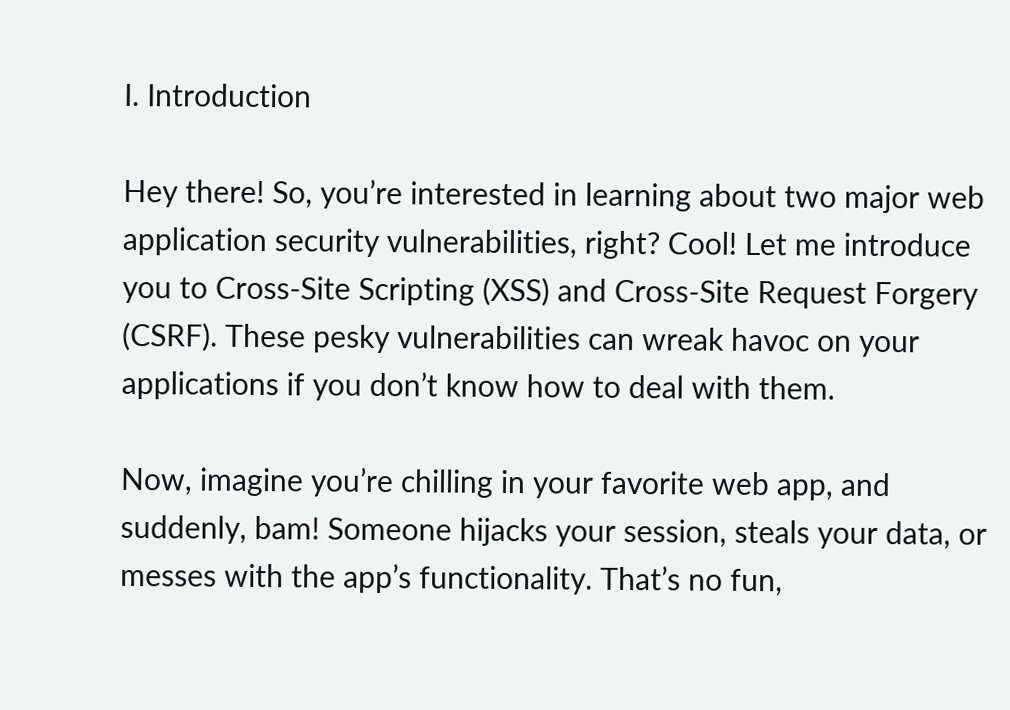I. Introduction

Hey there! So, you’re interested in learning about two major web application security vulnerabilities, right? Cool! Let me introduce you to Cross-Site Scripting (XSS) and Cross-Site Request Forgery (CSRF). These pesky vulnerabilities can wreak havoc on your applications if you don’t know how to deal with them.

Now, imagine you’re chilling in your favorite web app, and suddenly, bam! Someone hijacks your session, steals your data, or messes with the app’s functionality. That’s no fun,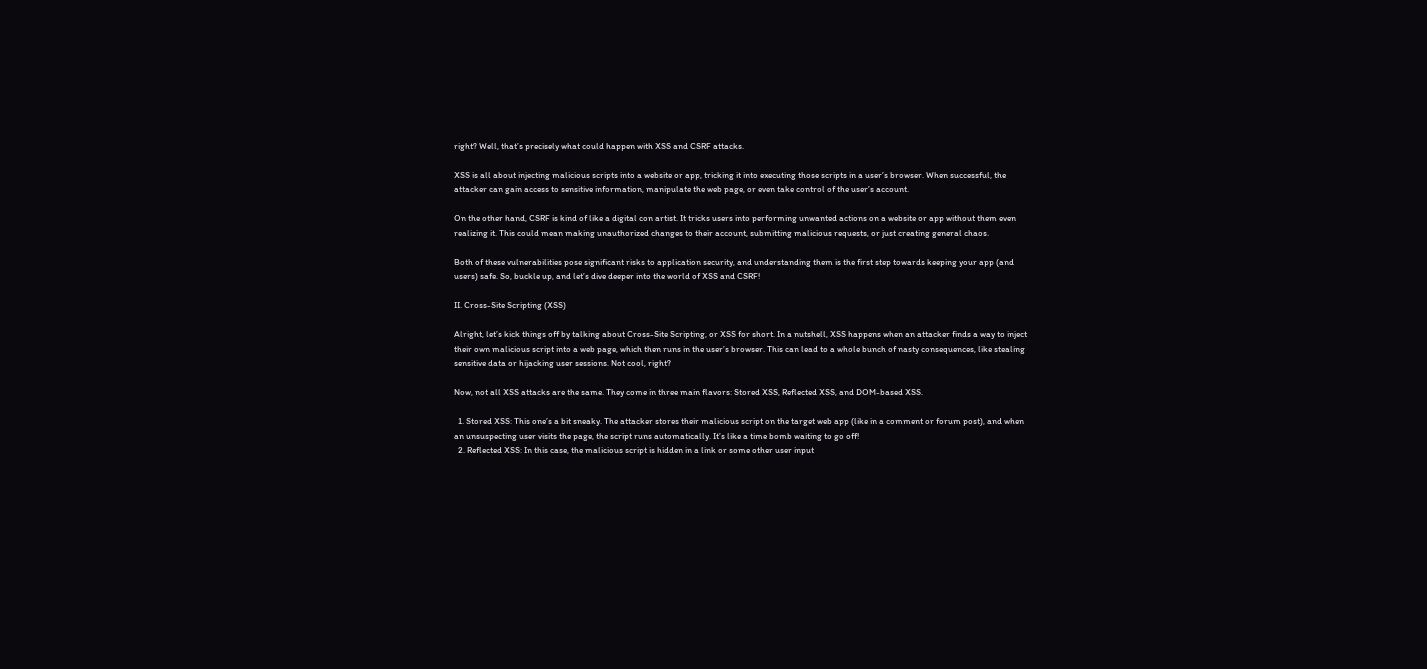right? Well, that’s precisely what could happen with XSS and CSRF attacks.

XSS is all about injecting malicious scripts into a website or app, tricking it into executing those scripts in a user’s browser. When successful, the attacker can gain access to sensitive information, manipulate the web page, or even take control of the user’s account.

On the other hand, CSRF is kind of like a digital con artist. It tricks users into performing unwanted actions on a website or app without them even realizing it. This could mean making unauthorized changes to their account, submitting malicious requests, or just creating general chaos.

Both of these vulnerabilities pose significant risks to application security, and understanding them is the first step towards keeping your app (and users) safe. So, buckle up, and let’s dive deeper into the world of XSS and CSRF!

II. Cross-Site Scripting (XSS)

Alright, let’s kick things off by talking about Cross-Site Scripting, or XSS for short. In a nutshell, XSS happens when an attacker finds a way to inject their own malicious script into a web page, which then runs in the user’s browser. This can lead to a whole bunch of nasty consequences, like stealing sensitive data or hijacking user sessions. Not cool, right?

Now, not all XSS attacks are the same. They come in three main flavors: Stored XSS, Reflected XSS, and DOM-based XSS.

  1. Stored XSS: This one’s a bit sneaky. The attacker stores their malicious script on the target web app (like in a comment or forum post), and when an unsuspecting user visits the page, the script runs automatically. It’s like a time bomb waiting to go off!
  2. Reflected XSS: In this case, the malicious script is hidden in a link or some other user input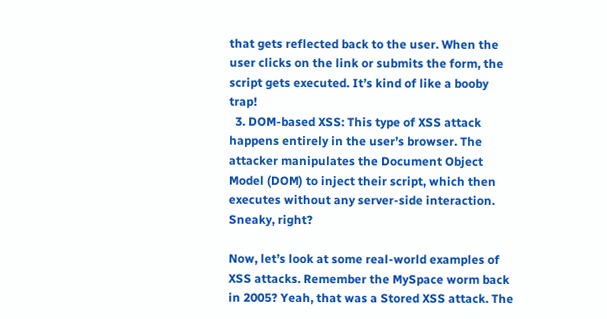that gets reflected back to the user. When the user clicks on the link or submits the form, the script gets executed. It’s kind of like a booby trap!
  3. DOM-based XSS: This type of XSS attack happens entirely in the user’s browser. The attacker manipulates the Document Object Model (DOM) to inject their script, which then executes without any server-side interaction. Sneaky, right?

Now, let’s look at some real-world examples of XSS attacks. Remember the MySpace worm back in 2005? Yeah, that was a Stored XSS attack. The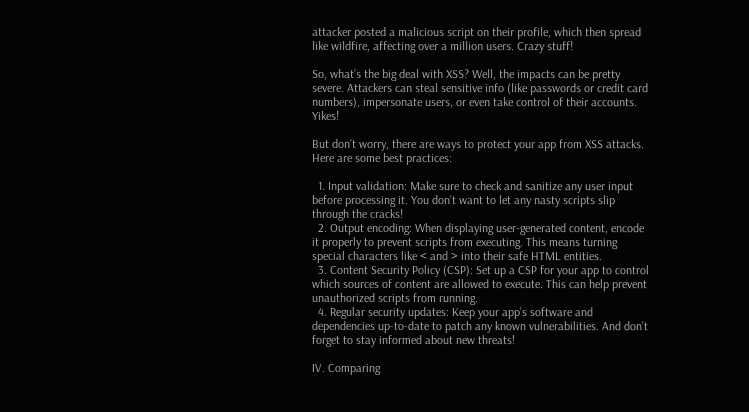attacker posted a malicious script on their profile, which then spread like wildfire, affecting over a million users. Crazy stuff!

So, what’s the big deal with XSS? Well, the impacts can be pretty severe. Attackers can steal sensitive info (like passwords or credit card numbers), impersonate users, or even take control of their accounts. Yikes!

But don’t worry, there are ways to protect your app from XSS attacks. Here are some best practices:

  1. Input validation: Make sure to check and sanitize any user input before processing it. You don’t want to let any nasty scripts slip through the cracks!
  2. Output encoding: When displaying user-generated content, encode it properly to prevent scripts from executing. This means turning special characters like < and > into their safe HTML entities.
  3. Content Security Policy (CSP): Set up a CSP for your app to control which sources of content are allowed to execute. This can help prevent unauthorized scripts from running.
  4. Regular security updates: Keep your app’s software and dependencies up-to-date to patch any known vulnerabilities. And don’t forget to stay informed about new threats!

IV. Comparing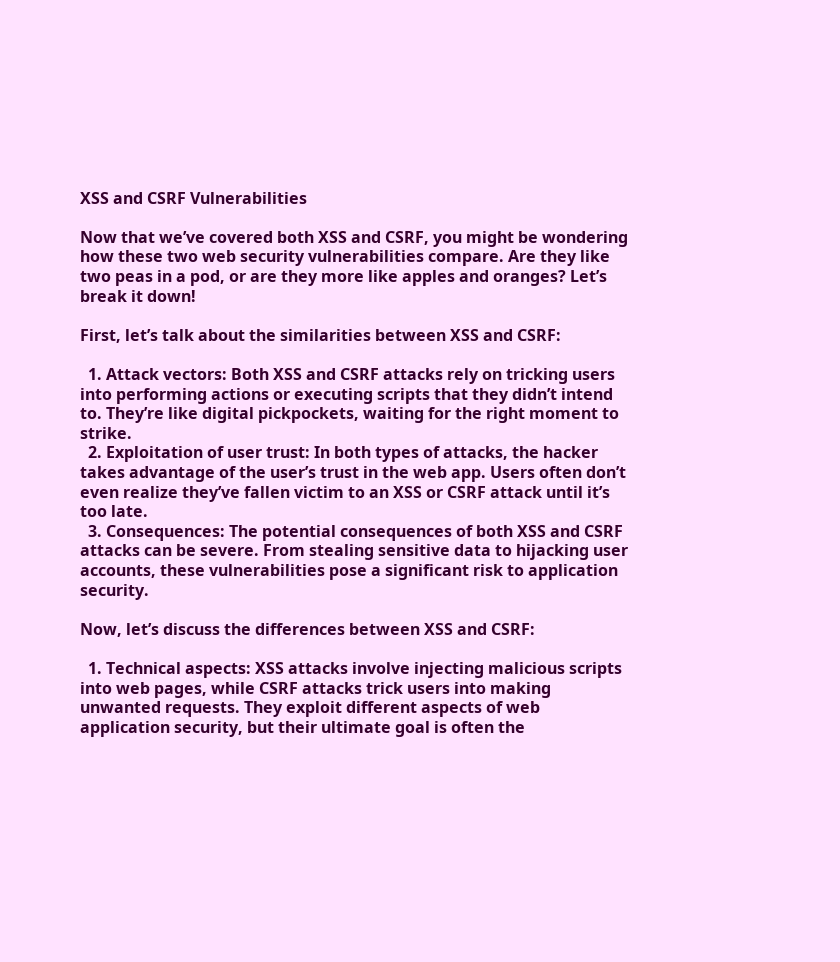XSS and CSRF Vulnerabilities

Now that we’ve covered both XSS and CSRF, you might be wondering how these two web security vulnerabilities compare. Are they like two peas in a pod, or are they more like apples and oranges? Let’s break it down!

First, let’s talk about the similarities between XSS and CSRF:

  1. Attack vectors: Both XSS and CSRF attacks rely on tricking users into performing actions or executing scripts that they didn’t intend to. They’re like digital pickpockets, waiting for the right moment to strike.
  2. Exploitation of user trust: In both types of attacks, the hacker takes advantage of the user’s trust in the web app. Users often don’t even realize they’ve fallen victim to an XSS or CSRF attack until it’s too late.
  3. Consequences: The potential consequences of both XSS and CSRF attacks can be severe. From stealing sensitive data to hijacking user accounts, these vulnerabilities pose a significant risk to application security.

Now, let’s discuss the differences between XSS and CSRF:

  1. Technical aspects: XSS attacks involve injecting malicious scripts into web pages, while CSRF attacks trick users into making unwanted requests. They exploit different aspects of web application security, but their ultimate goal is often the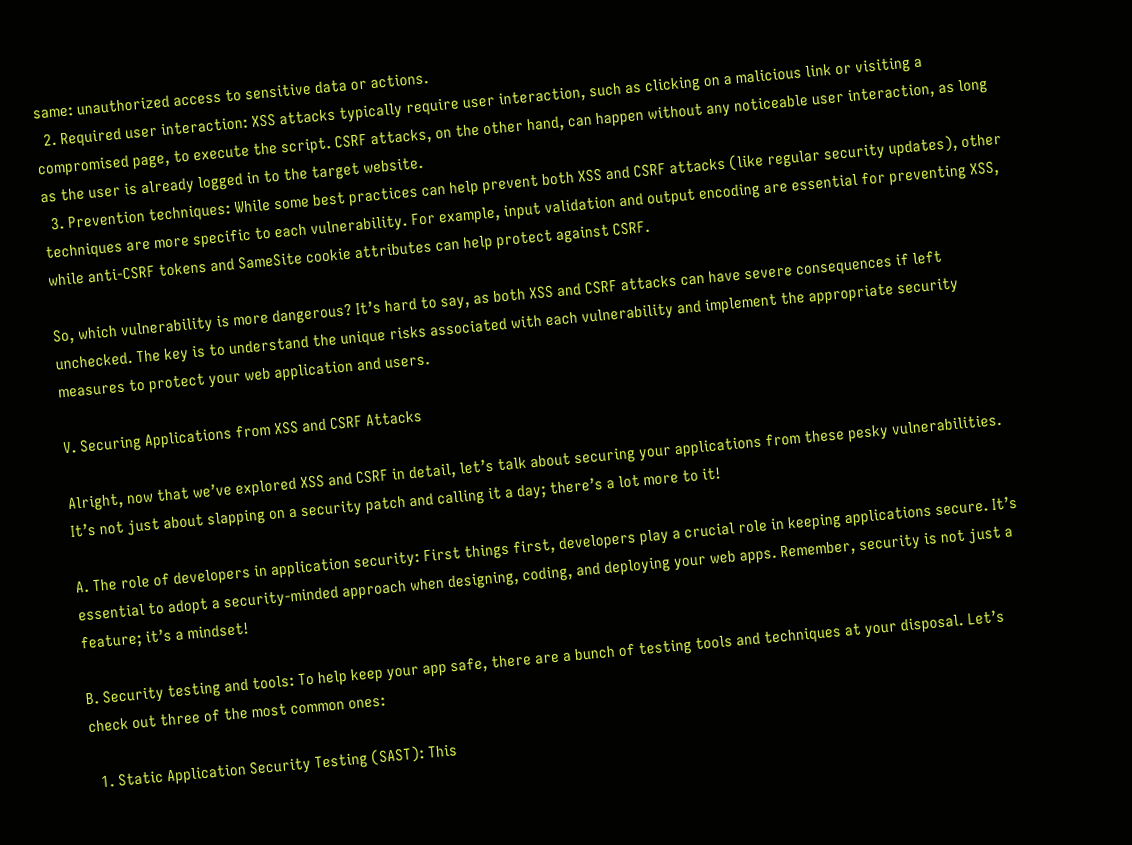same: unauthorized access to sensitive data or actions.
  2. Required user interaction: XSS attacks typically require user interaction, such as clicking on a malicious link or visiting a compromised page, to execute the script. CSRF attacks, on the other hand, can happen without any noticeable user interaction, as long as the user is already logged in to the target website.
  3. Prevention techniques: While some best practices can help prevent both XSS and CSRF attacks (like regular security updates), other techniques are more specific to each vulnerability. For example, input validation and output encoding are essential for preventing XSS, while anti-CSRF tokens and SameSite cookie attributes can help protect against CSRF.

So, which vulnerability is more dangerous? It’s hard to say, as both XSS and CSRF attacks can have severe consequences if left unchecked. The key is to understand the unique risks associated with each vulnerability and implement the appropriate security measures to protect your web application and users.

V. Securing Applications from XSS and CSRF Attacks

Alright, now that we’ve explored XSS and CSRF in detail, let’s talk about securing your applications from these pesky vulnerabilities. It’s not just about slapping on a security patch and calling it a day; there’s a lot more to it!

A. The role of developers in application security: First things first, developers play a crucial role in keeping applications secure. It’s essential to adopt a security-minded approach when designing, coding, and deploying your web apps. Remember, security is not just a feature; it’s a mindset!

B. Security testing and tools: To help keep your app safe, there are a bunch of testing tools and techniques at your disposal. Let’s check out three of the most common ones:

  1. Static Application Security Testing (SAST): This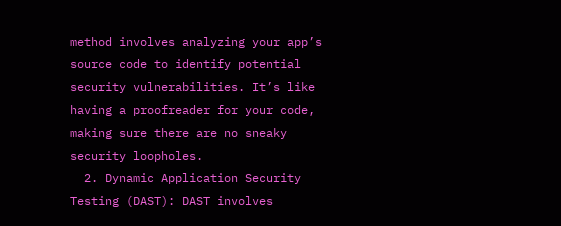method involves analyzing your app’s source code to identify potential security vulnerabilities. It’s like having a proofreader for your code, making sure there are no sneaky security loopholes.
  2. Dynamic Application Security Testing (DAST): DAST involves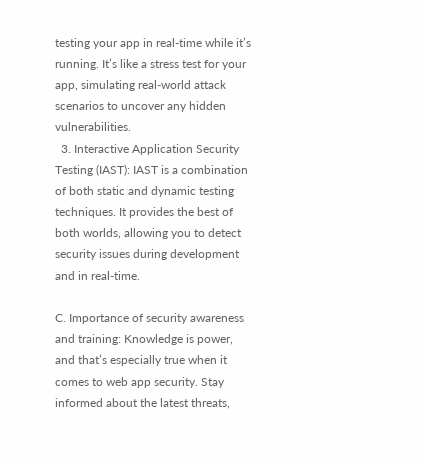testing your app in real-time while it’s running. It’s like a stress test for your app, simulating real-world attack scenarios to uncover any hidden vulnerabilities.
  3. Interactive Application Security Testing (IAST): IAST is a combination of both static and dynamic testing techniques. It provides the best of both worlds, allowing you to detect security issues during development and in real-time.

C. Importance of security awareness and training: Knowledge is power, and that’s especially true when it comes to web app security. Stay informed about the latest threats,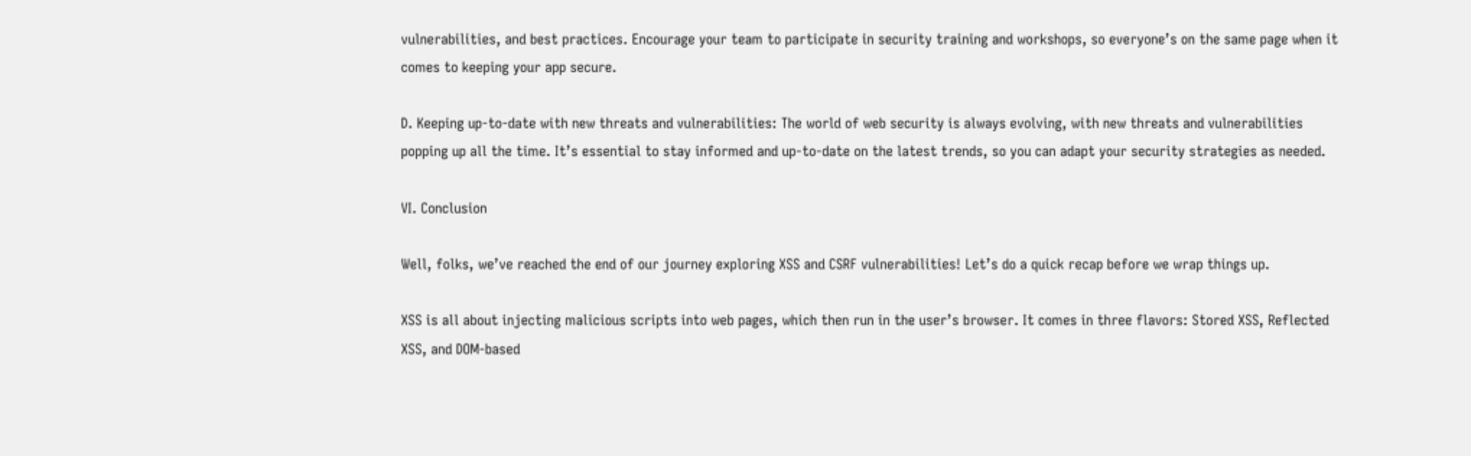vulnerabilities, and best practices. Encourage your team to participate in security training and workshops, so everyone’s on the same page when it comes to keeping your app secure.

D. Keeping up-to-date with new threats and vulnerabilities: The world of web security is always evolving, with new threats and vulnerabilities popping up all the time. It’s essential to stay informed and up-to-date on the latest trends, so you can adapt your security strategies as needed.

VI. Conclusion

Well, folks, we’ve reached the end of our journey exploring XSS and CSRF vulnerabilities! Let’s do a quick recap before we wrap things up.

XSS is all about injecting malicious scripts into web pages, which then run in the user’s browser. It comes in three flavors: Stored XSS, Reflected XSS, and DOM-based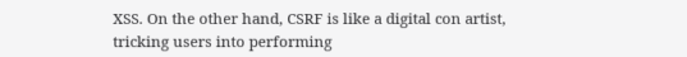XSS. On the other hand, CSRF is like a digital con artist, tricking users into performing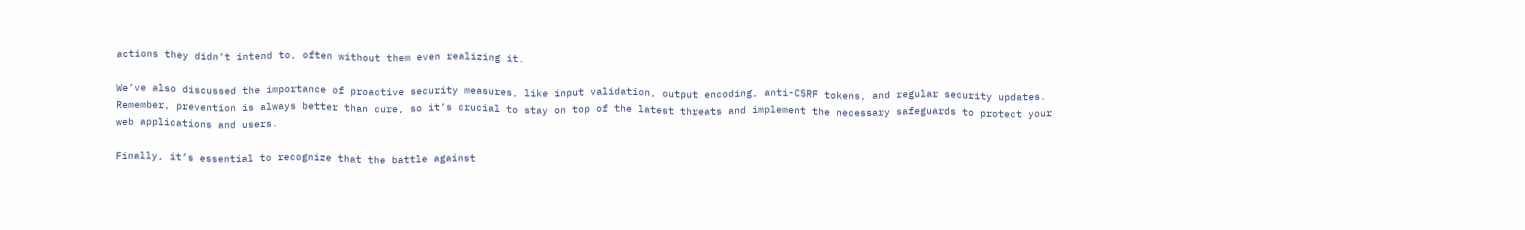actions they didn’t intend to, often without them even realizing it.

We’ve also discussed the importance of proactive security measures, like input validation, output encoding, anti-CSRF tokens, and regular security updates. Remember, prevention is always better than cure, so it’s crucial to stay on top of the latest threats and implement the necessary safeguards to protect your web applications and users.

Finally, it’s essential to recognize that the battle against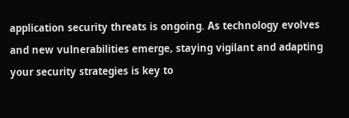application security threats is ongoing. As technology evolves and new vulnerabilities emerge, staying vigilant and adapting your security strategies is key to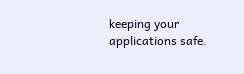keeping your applications safe.